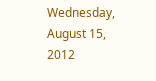Wednesday, August 15, 2012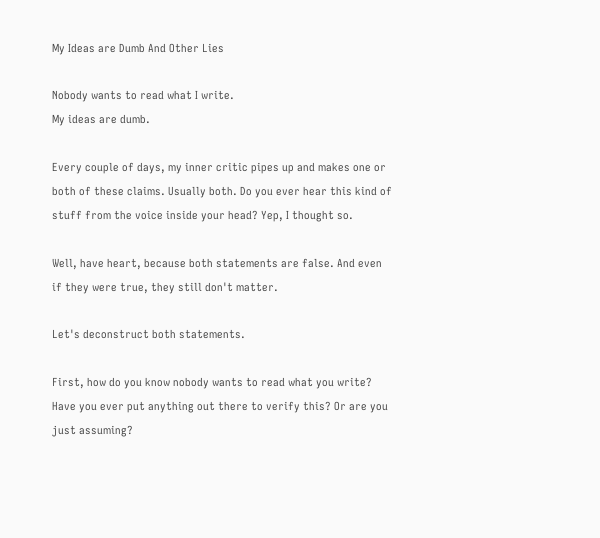My Ideas are Dumb And Other Lies

Nobody wants to read what I write.
My ideas are dumb.

Every couple of days, my inner critic pipes up and makes one or both of these claims. Usually both. Do you ever hear this kind of stuff from the voice inside your head? Yep, I thought so.

Well, have heart, because both statements are false. And even if they were true, they still don't matter.

Let's deconstruct both statements.

First, how do you know nobody wants to read what you write? Have you ever put anything out there to verify this? Or are you just assuming?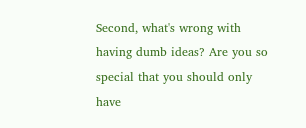Second, what's wrong with having dumb ideas? Are you so special that you should only have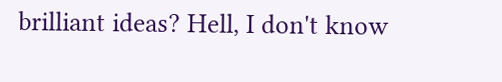brilliant ideas? Hell, I don't know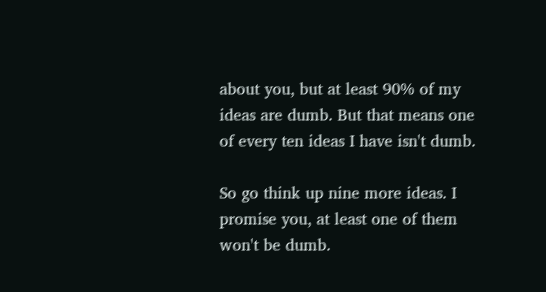about you, but at least 90% of my ideas are dumb. But that means one of every ten ideas I have isn't dumb.

So go think up nine more ideas. I promise you, at least one of them won't be dumb.